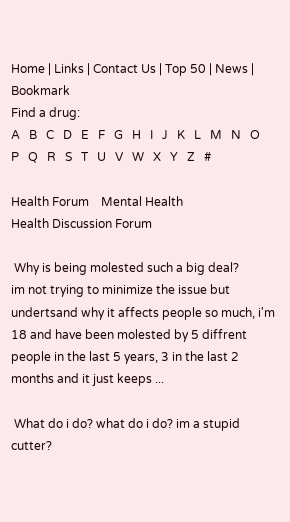Home | Links | Contact Us | Top 50 | News | Bookmark
Find a drug:
A   B   C   D   E   F   G   H   I   J   K   L   M   N   O   P   Q   R   S   T   U   V   W   X   Y   Z   #

Health Forum    Mental Health
Health Discussion Forum

 Why is being molested such a big deal?
im not trying to minimize the issue but undertsand why it affects people so much, i'm 18 and have been molested by 5 diffrent people in the last 5 years, 3 in the last 2 months and it just keeps ...

 What do i do? what do i do? im a stupid cutter?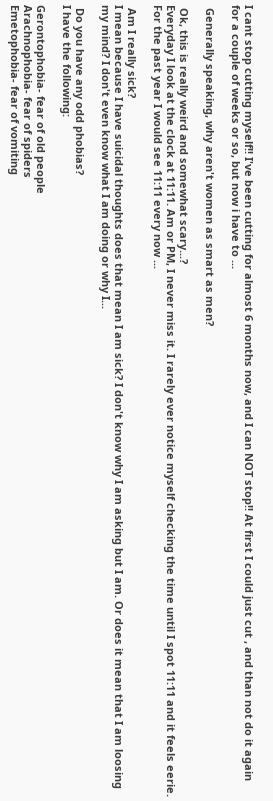I cant stop cutting myself!! I've been cutting for almost 6 months now, and I can NOT stop!! At first I could just cut , and than not do it again for a couple of weeks or so, but now i have to ...

 Generally speaking, why aren't women as smart as men?

 Ok, this is really weird and somewhat scary...?
Everyday I look at the clock at 11:11. Am or PM, I never miss it. I rarely ever notice myself checking the time until I spot 11:11 and it feels eerie. For the past year I would see 11:11 every now ...

 Am I really sick?
I mean because I have suicidal thoughts does that mean I am sick? I don't know why I am asking but I am. Or does it mean that I am loosing my mind? I don't even know what I am doing or why I...

 Do you have any odd phobias?
I have the following:

Gerontophobia- fear of old people
Arachnophobia- fear of spiders
Emetophobia- fear of vomiting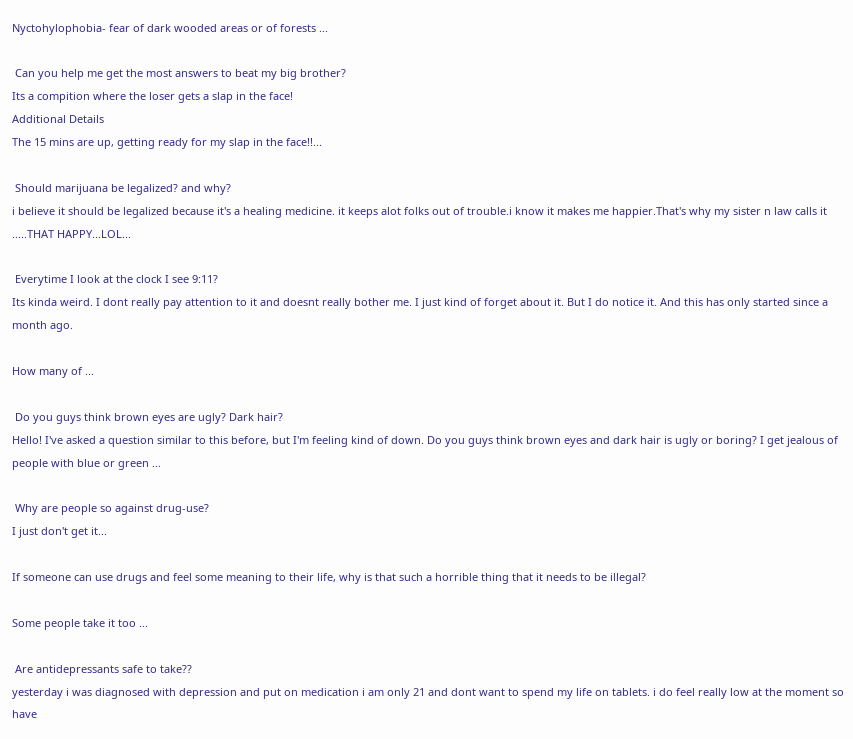Nyctohylophobia- fear of dark wooded areas or of forests ...

 Can you help me get the most answers to beat my big brother?
Its a compition where the loser gets a slap in the face!
Additional Details
The 15 mins are up, getting ready for my slap in the face!!...

 Should marijuana be legalized? and why?
i believe it should be legalized because it's a healing medicine. it keeps alot folks out of trouble.i know it makes me happier.That's why my sister n law calls it .....THAT HAPPY...LOL...

 Everytime I look at the clock I see 9:11?
Its kinda weird. I dont really pay attention to it and doesnt really bother me. I just kind of forget about it. But I do notice it. And this has only started since a month ago.

How many of ...

 Do you guys think brown eyes are ugly? Dark hair?
Hello! I've asked a question similar to this before, but I'm feeling kind of down. Do you guys think brown eyes and dark hair is ugly or boring? I get jealous of people with blue or green ...

 Why are people so against drug-use?
I just don't get it...

If someone can use drugs and feel some meaning to their life, why is that such a horrible thing that it needs to be illegal?

Some people take it too ...

 Are antidepressants safe to take??
yesterday i was diagnosed with depression and put on medication i am only 21 and dont want to spend my life on tablets. i do feel really low at the moment so have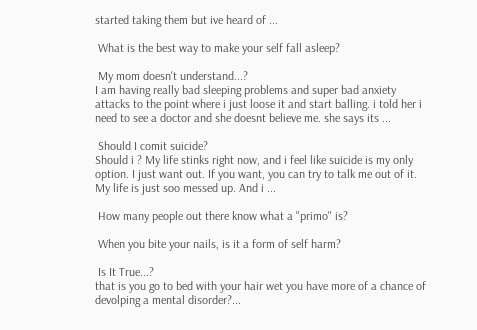started taking them but ive heard of ...

 What is the best way to make your self fall asleep?

 My mom doesn't understand...?
I am having really bad sleeping problems and super bad anxiety attacks to the point where i just loose it and start balling. i told her i need to see a doctor and she doesnt believe me. she says its ...

 Should I comit suicide?
Should i ? My life stinks right now, and i feel like suicide is my only option. I just want out. If you want, you can try to talk me out of it. My life is just soo messed up. And i ...

 How many people out there know what a "primo" is?

 When you bite your nails, is it a form of self harm?

 Is It True...?
that is you go to bed with your hair wet you have more of a chance of devolping a mental disorder?...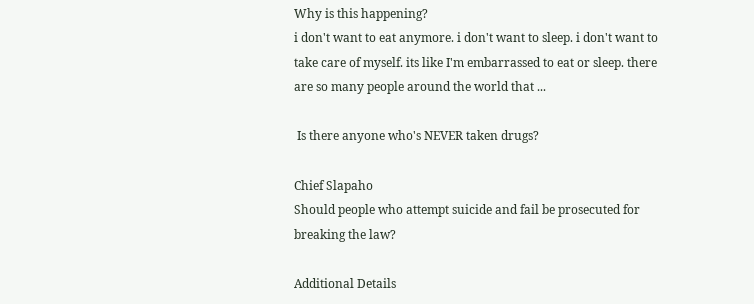Why is this happening?
i don't want to eat anymore. i don't want to sleep. i don't want to take care of myself. its like I'm embarrassed to eat or sleep. there are so many people around the world that ...

 Is there anyone who's NEVER taken drugs?

Chief Slapaho
Should people who attempt suicide and fail be prosecuted for breaking the law?

Additional Details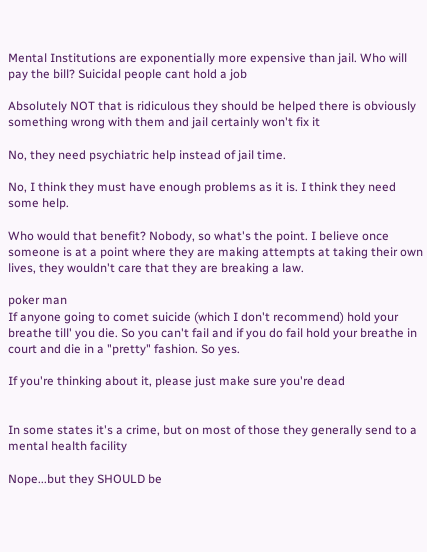Mental Institutions are exponentially more expensive than jail. Who will pay the bill? Suicidal people cant hold a job

Absolutely NOT that is ridiculous they should be helped there is obviously something wrong with them and jail certainly won't fix it

No, they need psychiatric help instead of jail time.

No, I think they must have enough problems as it is. I think they need some help.

Who would that benefit? Nobody, so what's the point. I believe once someone is at a point where they are making attempts at taking their own lives, they wouldn't care that they are breaking a law.

poker man
If anyone going to comet suicide (which I don't recommend) hold your breathe till' you die. So you can't fail and if you do fail hold your breathe in court and die in a "pretty" fashion. So yes.

If you're thinking about it, please just make sure you're dead


In some states it's a crime, but on most of those they generally send to a mental health facility

Nope...but they SHOULD be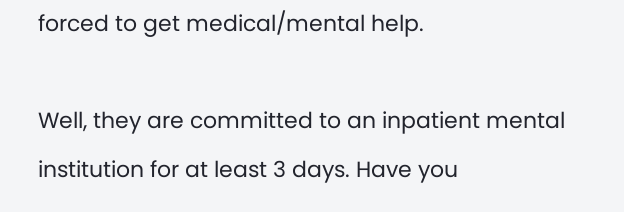forced to get medical/mental help.

Well, they are committed to an inpatient mental institution for at least 3 days. Have you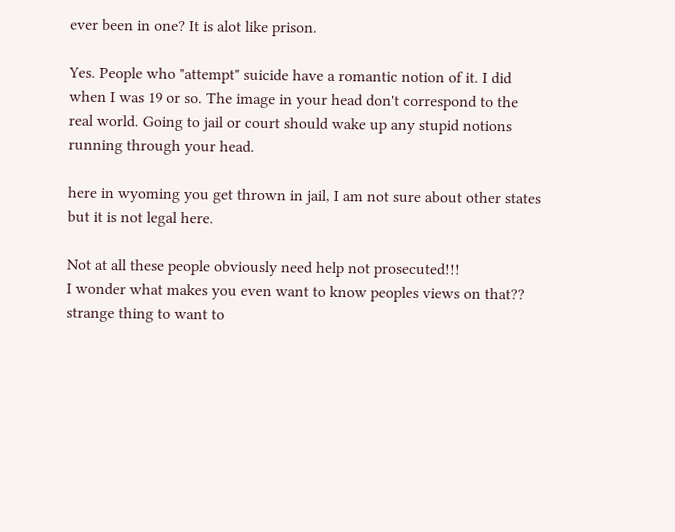ever been in one? It is alot like prison.

Yes. People who "attempt" suicide have a romantic notion of it. I did when I was 19 or so. The image in your head don't correspond to the real world. Going to jail or court should wake up any stupid notions running through your head.

here in wyoming you get thrown in jail, I am not sure about other states but it is not legal here.

Not at all these people obviously need help not prosecuted!!!
I wonder what makes you even want to know peoples views on that??
strange thing to want to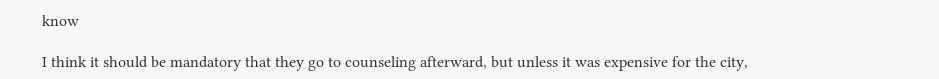know

I think it should be mandatory that they go to counseling afterward, but unless it was expensive for the city,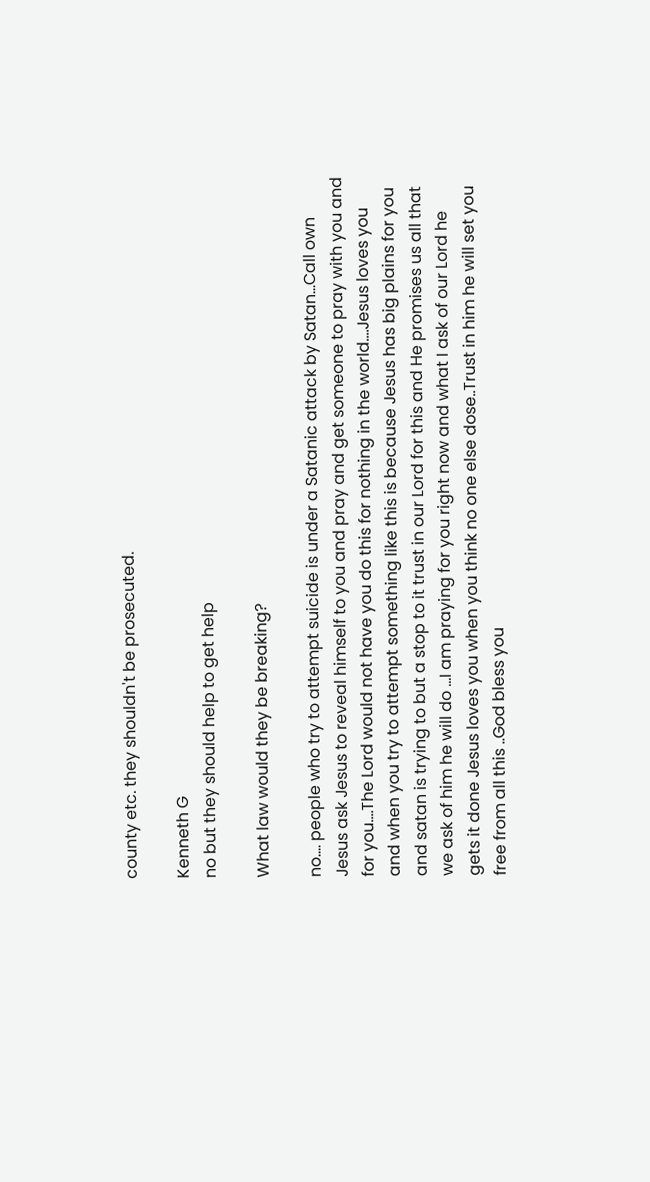county etc. they shouldn't be prosecuted.

Kenneth G
no but they should help to get help

What law would they be breaking?

no.... people who try to attempt suicide is under a Satanic attack by Satan...Call own Jesus ask Jesus to reveal himself to you and pray and get someone to pray with you and for you....The Lord would not have you do this for nothing in the world....Jesus loves you and when you try to attempt something like this is because Jesus has big plains for you and satan is trying to but a stop to it trust in our Lord for this and He promises us all that we ask of him he will do ...I am praying for you right now and what I ask of our Lord he gets it done Jesus loves you when you think no one else dose..Trust in him he will set you free from all this ..God bless you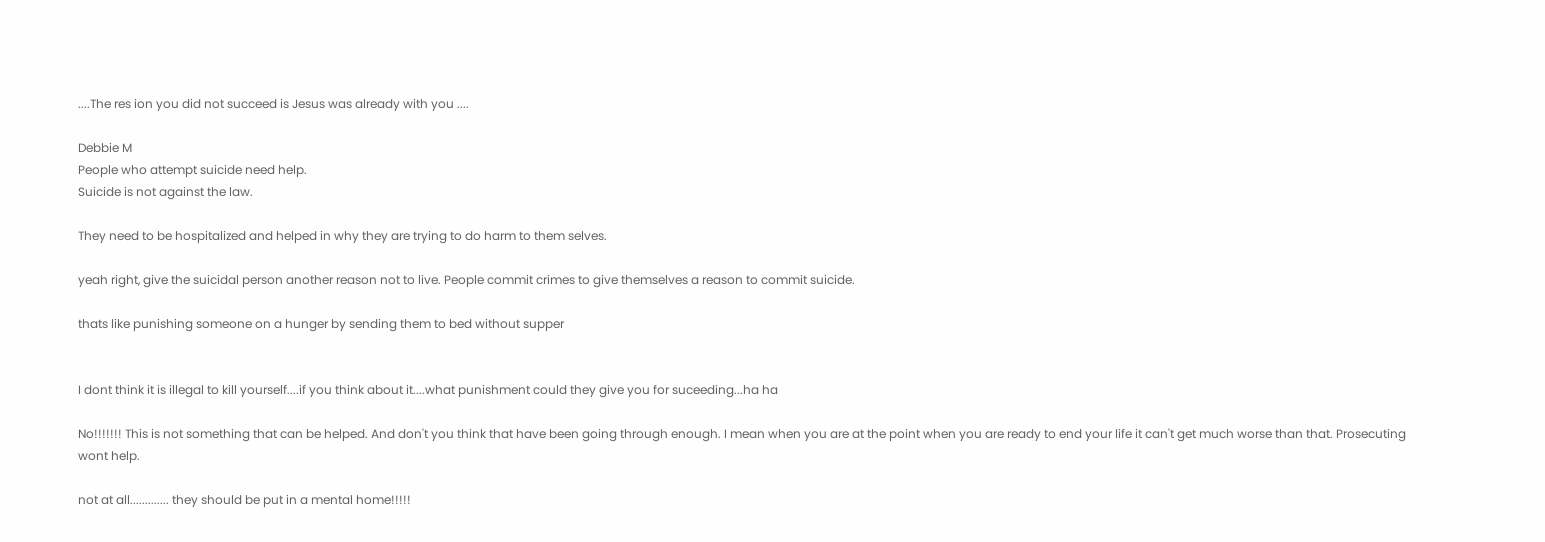....The res ion you did not succeed is Jesus was already with you ....

Debbie M
People who attempt suicide need help.
Suicide is not against the law.

They need to be hospitalized and helped in why they are trying to do harm to them selves.

yeah right, give the suicidal person another reason not to live. People commit crimes to give themselves a reason to commit suicide.

thats like punishing someone on a hunger by sending them to bed without supper


I dont think it is illegal to kill yourself....if you think about it....what punishment could they give you for suceeding...ha ha

No!!!!!!! This is not something that can be helped. And don't you think that have been going through enough. I mean when you are at the point when you are ready to end your life it can't get much worse than that. Prosecuting wont help.

not at all............. they should be put in a mental home!!!!!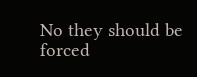No they should be forced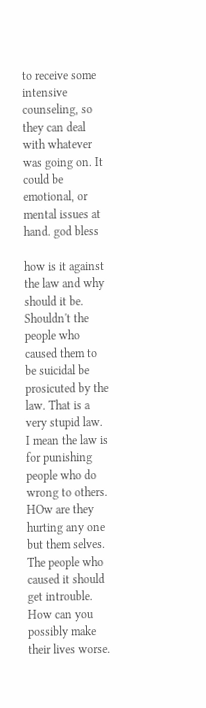to receive some intensive counseling, so they can deal with whatever was going on. It could be emotional, or mental issues at hand. god bless

how is it against the law and why should it be. Shouldn't the people who caused them to be suicidal be prosicuted by the law. That is a very stupid law. I mean the law is for punishing people who do wrong to others. HOw are they hurting any one but them selves. The people who caused it should get introuble. How can you possibly make their lives worse.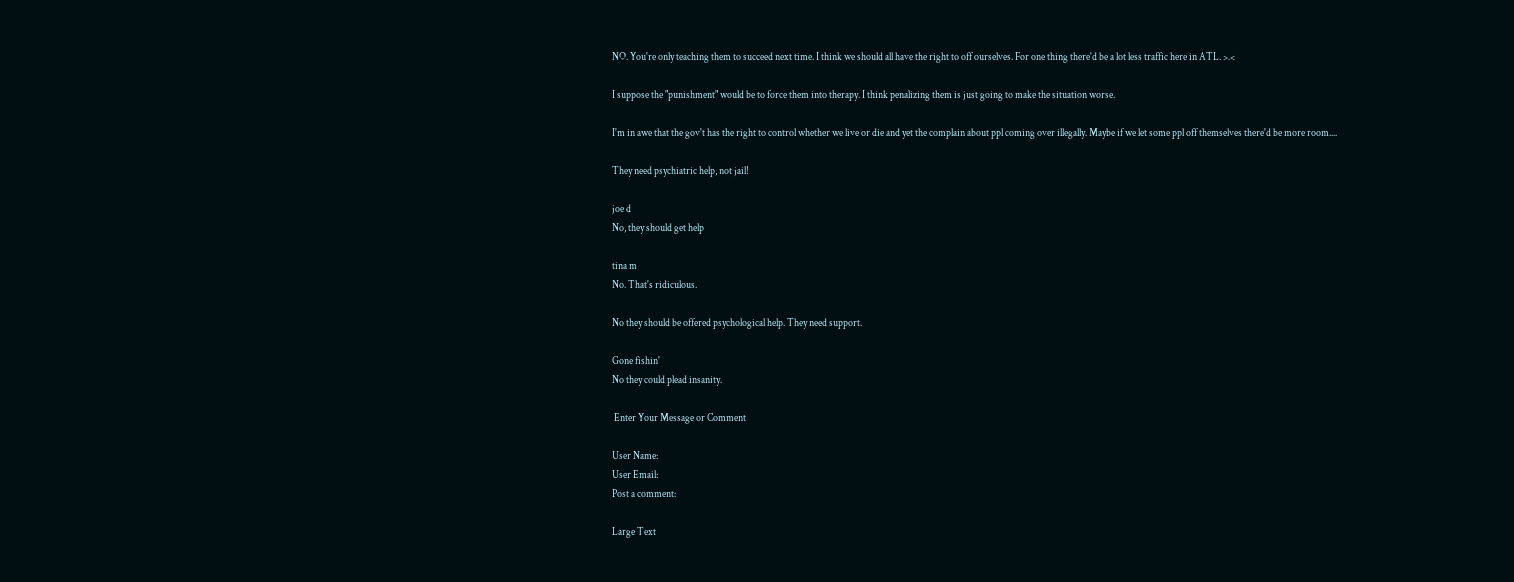NO. You're only teaching them to succeed next time. I think we should all have the right to off ourselves. For one thing there'd be a lot less traffic here in ATL. >.<

I suppose the "punishment" would be to force them into therapy. I think penalizing them is just going to make the situation worse.

I'm in awe that the gov't has the right to control whether we live or die and yet the complain about ppl coming over illegally. Maybe if we let some ppl off themselves there'd be more room....

They need psychiatric help, not jail!

joe d
No, they should get help

tina m
No. That's ridiculous.

No they should be offered psychological help. They need support.

Gone fishin'
No they could plead insanity.

 Enter Your Message or Comment

User Name:
User Email:
Post a comment:

Large Text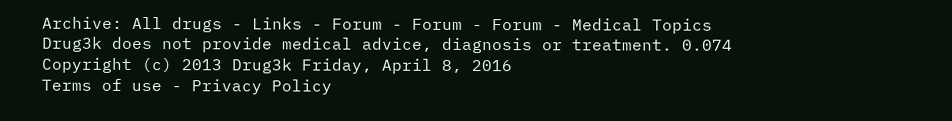Archive: All drugs - Links - Forum - Forum - Forum - Medical Topics
Drug3k does not provide medical advice, diagnosis or treatment. 0.074
Copyright (c) 2013 Drug3k Friday, April 8, 2016
Terms of use - Privacy Policy